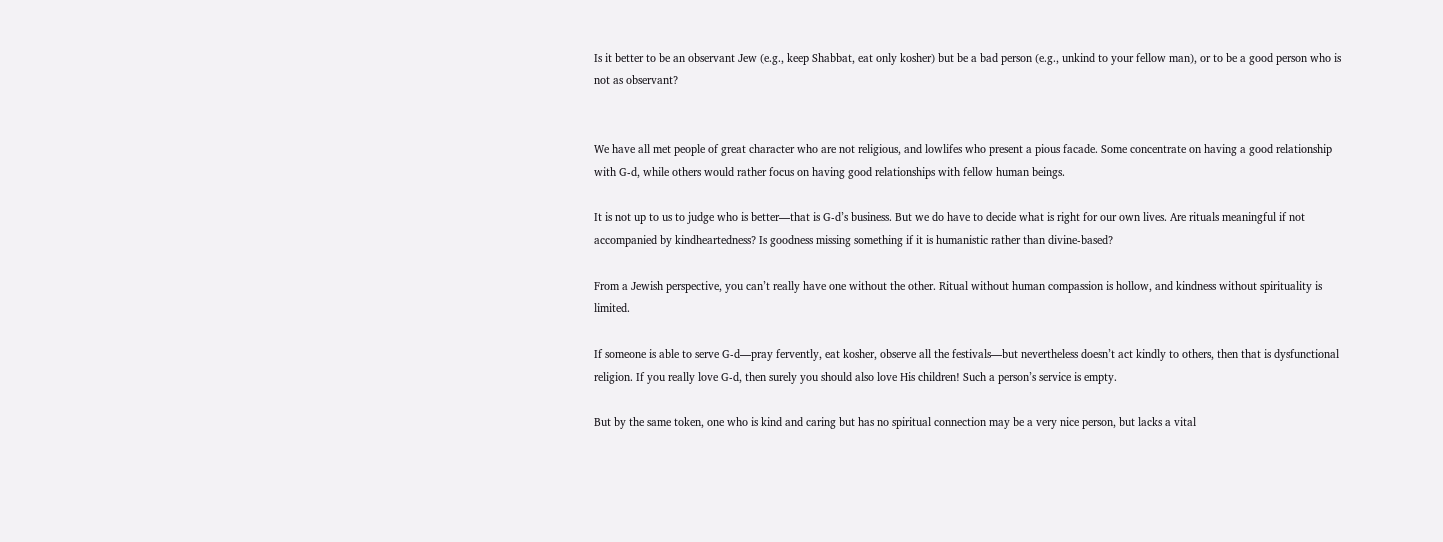Is it better to be an observant Jew (e.g., keep Shabbat, eat only kosher) but be a bad person (e.g., unkind to your fellow man), or to be a good person who is not as observant?


We have all met people of great character who are not religious, and lowlifes who present a pious facade. Some concentrate on having a good relationship with G‑d, while others would rather focus on having good relationships with fellow human beings.

It is not up to us to judge who is better—that is G‑d’s business. But we do have to decide what is right for our own lives. Are rituals meaningful if not accompanied by kindheartedness? Is goodness missing something if it is humanistic rather than divine-based?

From a Jewish perspective, you can’t really have one without the other. Ritual without human compassion is hollow, and kindness without spirituality is limited.

If someone is able to serve G‑d—pray fervently, eat kosher, observe all the festivals—but nevertheless doesn’t act kindly to others, then that is dysfunctional religion. If you really love G‑d, then surely you should also love His children! Such a person’s service is empty.

But by the same token, one who is kind and caring but has no spiritual connection may be a very nice person, but lacks a vital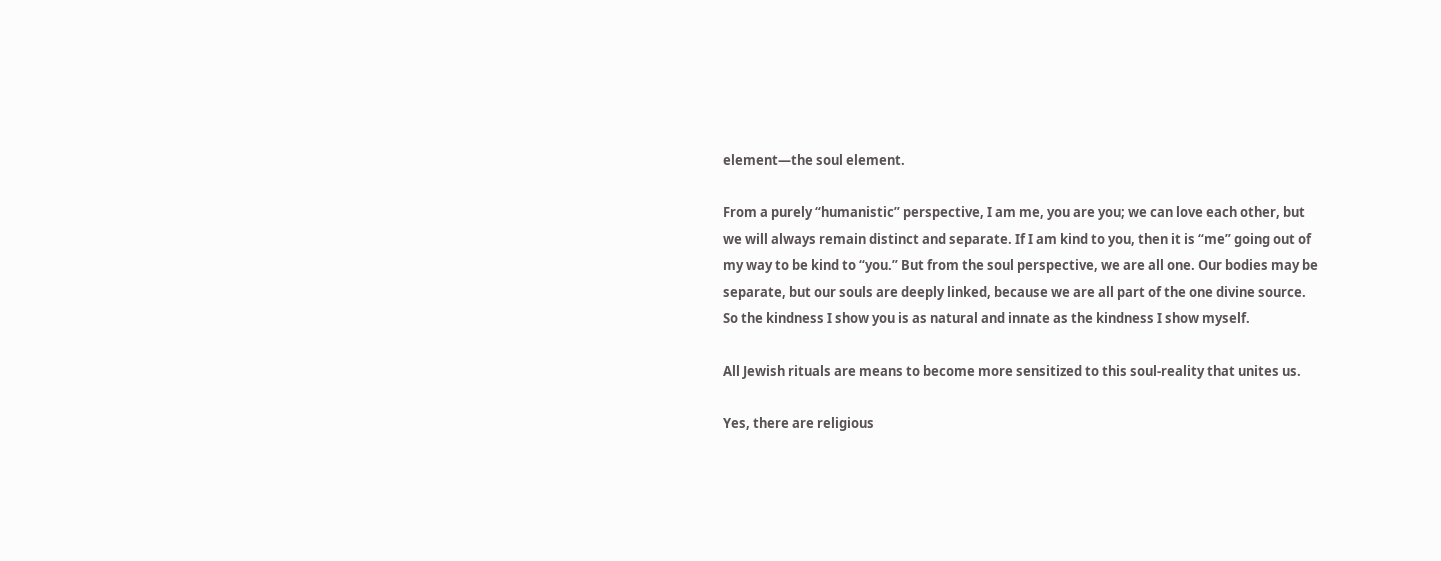element—the soul element.

From a purely “humanistic” perspective, I am me, you are you; we can love each other, but we will always remain distinct and separate. If I am kind to you, then it is “me” going out of my way to be kind to “you.” But from the soul perspective, we are all one. Our bodies may be separate, but our souls are deeply linked, because we are all part of the one divine source. So the kindness I show you is as natural and innate as the kindness I show myself.

All Jewish rituals are means to become more sensitized to this soul-reality that unites us.

Yes, there are religious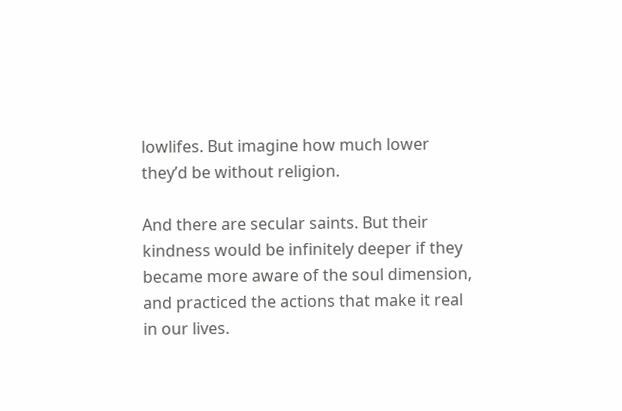lowlifes. But imagine how much lower they’d be without religion.

And there are secular saints. But their kindness would be infinitely deeper if they became more aware of the soul dimension, and practiced the actions that make it real in our lives.